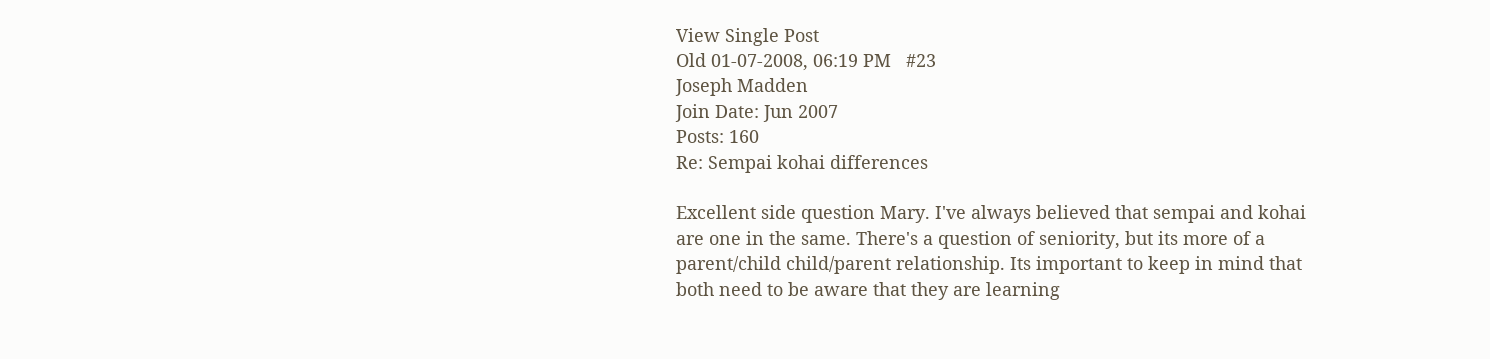View Single Post
Old 01-07-2008, 06:19 PM   #23
Joseph Madden
Join Date: Jun 2007
Posts: 160
Re: Sempai kohai differences

Excellent side question Mary. I've always believed that sempai and kohai are one in the same. There's a question of seniority, but its more of a parent/child child/parent relationship. Its important to keep in mind that both need to be aware that they are learning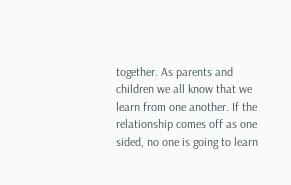together. As parents and children we all know that we learn from one another. If the relationship comes off as one sided, no one is going to learn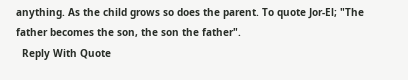anything. As the child grows so does the parent. To quote Jor-El; "The father becomes the son, the son the father".
  Reply With Quote